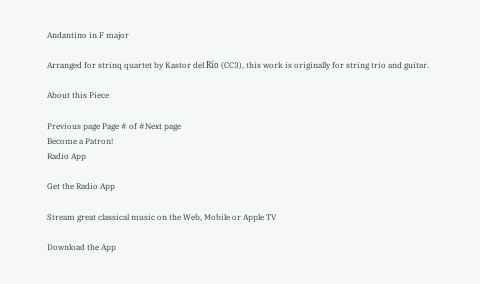Andantino in F major

Arranged for strinq quartet by Kastor del Río (CC3), this work is originally for string trio and guitar.

About this Piece

Previous page Page # of #Next page
Become a Patron!
Radio App

Get the Radio App

Stream great classical music on the Web, Mobile or Apple TV

Download the App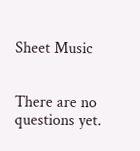Sheet Music


There are no questions yet.